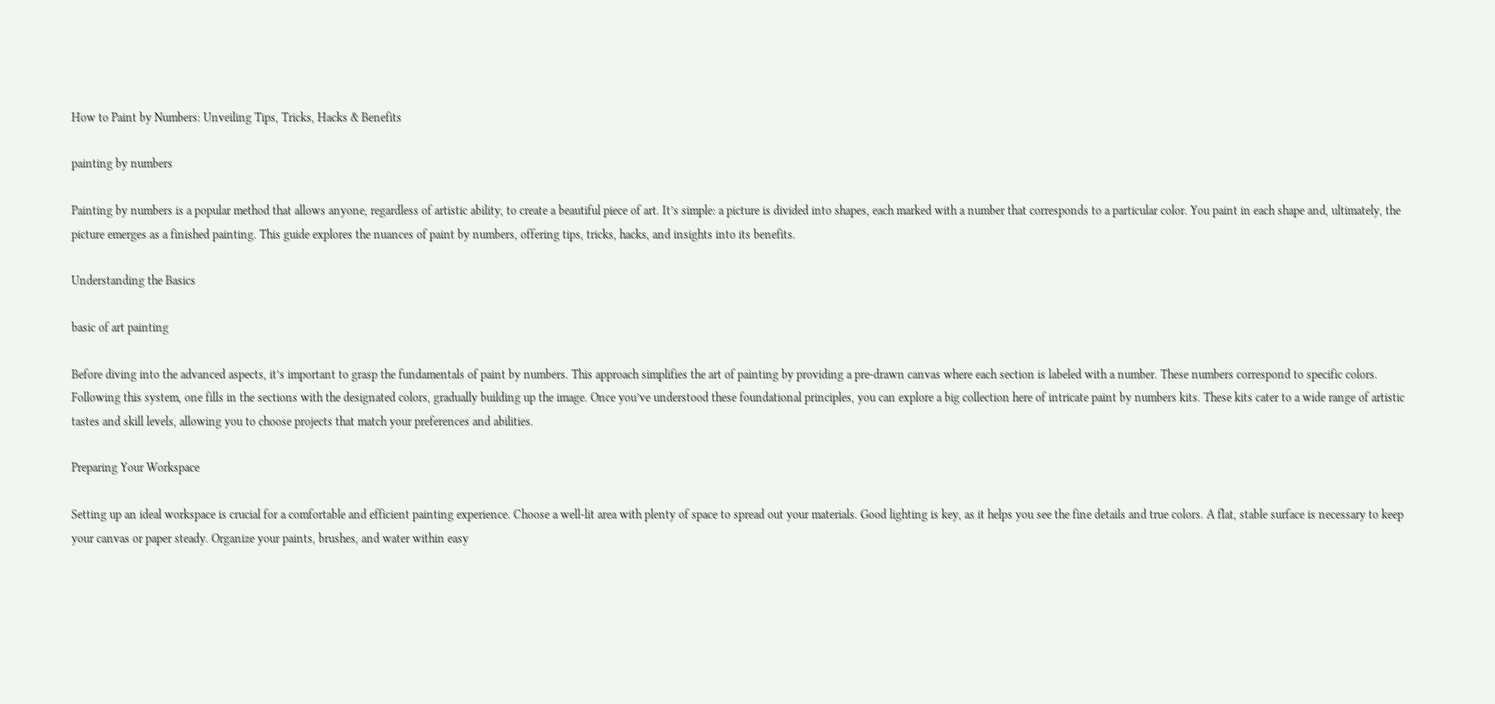How to Paint by Numbers: Unveiling Tips, Tricks, Hacks & Benefits

painting by numbers

Painting by numbers is a popular method that allows anyone, regardless of artistic ability, to create a beautiful piece of art. It’s simple: a picture is divided into shapes, each marked with a number that corresponds to a particular color. You paint in each shape and, ultimately, the picture emerges as a finished painting. This guide explores the nuances of paint by numbers, offering tips, tricks, hacks, and insights into its benefits.

Understanding the Basics

basic of art painting

Before diving into the advanced aspects, it’s important to grasp the fundamentals of paint by numbers. This approach simplifies the art of painting by providing a pre-drawn canvas where each section is labeled with a number. These numbers correspond to specific colors. Following this system, one fills in the sections with the designated colors, gradually building up the image. Once you’ve understood these foundational principles, you can explore a big collection here of intricate paint by numbers kits. These kits cater to a wide range of artistic tastes and skill levels, allowing you to choose projects that match your preferences and abilities.

Preparing Your Workspace

Setting up an ideal workspace is crucial for a comfortable and efficient painting experience. Choose a well-lit area with plenty of space to spread out your materials. Good lighting is key, as it helps you see the fine details and true colors. A flat, stable surface is necessary to keep your canvas or paper steady. Organize your paints, brushes, and water within easy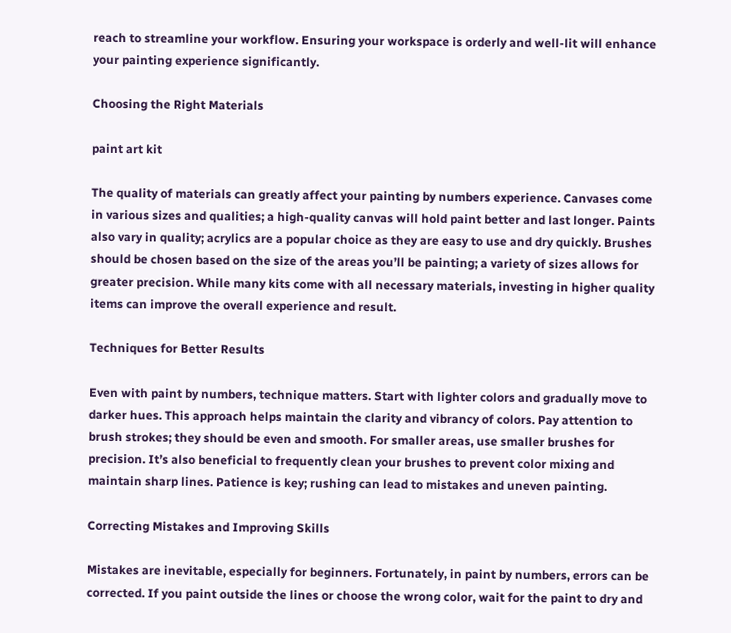reach to streamline your workflow. Ensuring your workspace is orderly and well-lit will enhance your painting experience significantly.

Choosing the Right Materials

paint art kit

The quality of materials can greatly affect your painting by numbers experience. Canvases come in various sizes and qualities; a high-quality canvas will hold paint better and last longer. Paints also vary in quality; acrylics are a popular choice as they are easy to use and dry quickly. Brushes should be chosen based on the size of the areas you’ll be painting; a variety of sizes allows for greater precision. While many kits come with all necessary materials, investing in higher quality items can improve the overall experience and result.

Techniques for Better Results

Even with paint by numbers, technique matters. Start with lighter colors and gradually move to darker hues. This approach helps maintain the clarity and vibrancy of colors. Pay attention to brush strokes; they should be even and smooth. For smaller areas, use smaller brushes for precision. It’s also beneficial to frequently clean your brushes to prevent color mixing and maintain sharp lines. Patience is key; rushing can lead to mistakes and uneven painting.

Correcting Mistakes and Improving Skills

Mistakes are inevitable, especially for beginners. Fortunately, in paint by numbers, errors can be corrected. If you paint outside the lines or choose the wrong color, wait for the paint to dry and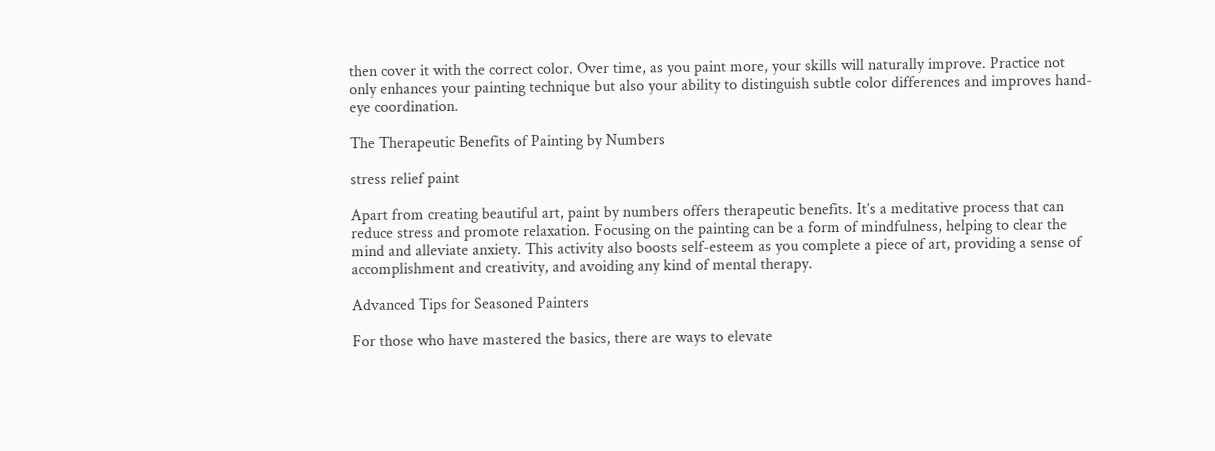then cover it with the correct color. Over time, as you paint more, your skills will naturally improve. Practice not only enhances your painting technique but also your ability to distinguish subtle color differences and improves hand-eye coordination.

The Therapeutic Benefits of Painting by Numbers

stress relief paint

Apart from creating beautiful art, paint by numbers offers therapeutic benefits. It’s a meditative process that can reduce stress and promote relaxation. Focusing on the painting can be a form of mindfulness, helping to clear the mind and alleviate anxiety. This activity also boosts self-esteem as you complete a piece of art, providing a sense of accomplishment and creativity, and avoiding any kind of mental therapy.

Advanced Tips for Seasoned Painters

For those who have mastered the basics, there are ways to elevate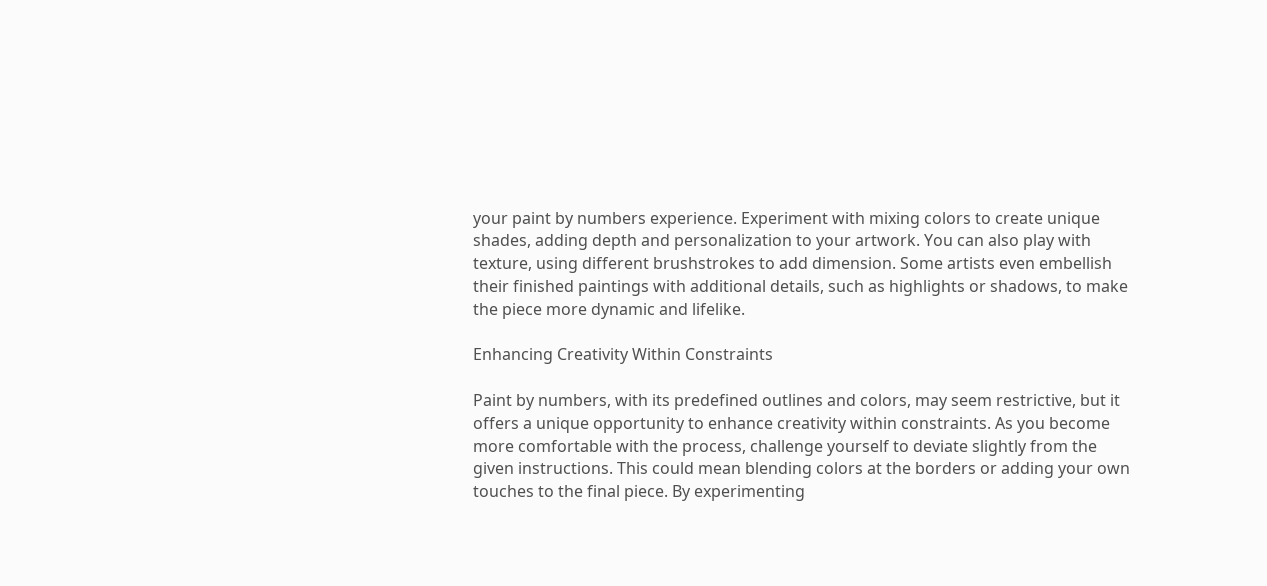your paint by numbers experience. Experiment with mixing colors to create unique shades, adding depth and personalization to your artwork. You can also play with texture, using different brushstrokes to add dimension. Some artists even embellish their finished paintings with additional details, such as highlights or shadows, to make the piece more dynamic and lifelike.

Enhancing Creativity Within Constraints

Paint by numbers, with its predefined outlines and colors, may seem restrictive, but it offers a unique opportunity to enhance creativity within constraints. As you become more comfortable with the process, challenge yourself to deviate slightly from the given instructions. This could mean blending colors at the borders or adding your own touches to the final piece. By experimenting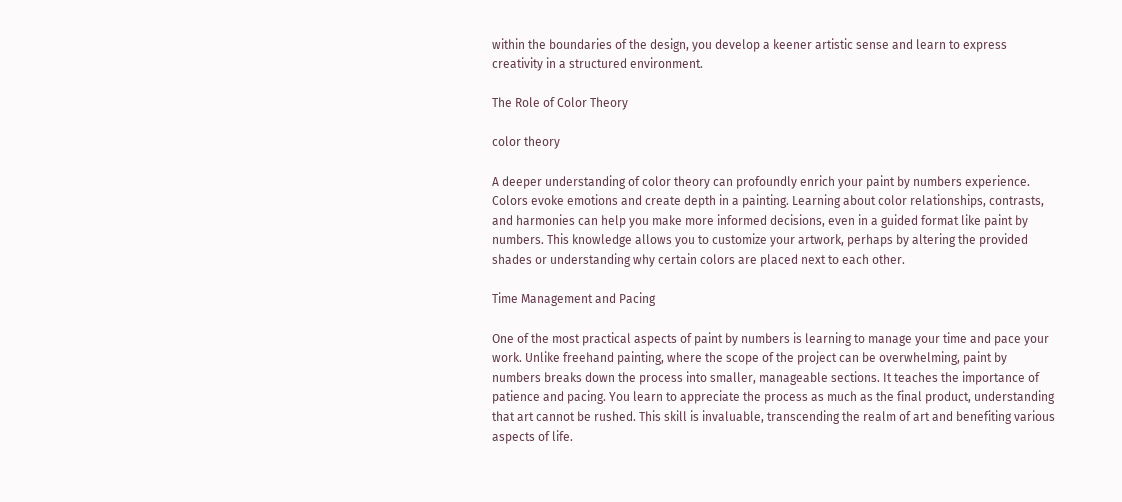within the boundaries of the design, you develop a keener artistic sense and learn to express creativity in a structured environment.

The Role of Color Theory

color theory

A deeper understanding of color theory can profoundly enrich your paint by numbers experience. Colors evoke emotions and create depth in a painting. Learning about color relationships, contrasts, and harmonies can help you make more informed decisions, even in a guided format like paint by numbers. This knowledge allows you to customize your artwork, perhaps by altering the provided shades or understanding why certain colors are placed next to each other.

Time Management and Pacing

One of the most practical aspects of paint by numbers is learning to manage your time and pace your work. Unlike freehand painting, where the scope of the project can be overwhelming, paint by numbers breaks down the process into smaller, manageable sections. It teaches the importance of patience and pacing. You learn to appreciate the process as much as the final product, understanding that art cannot be rushed. This skill is invaluable, transcending the realm of art and benefiting various aspects of life.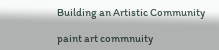Building an Artistic Community

paint art commnuity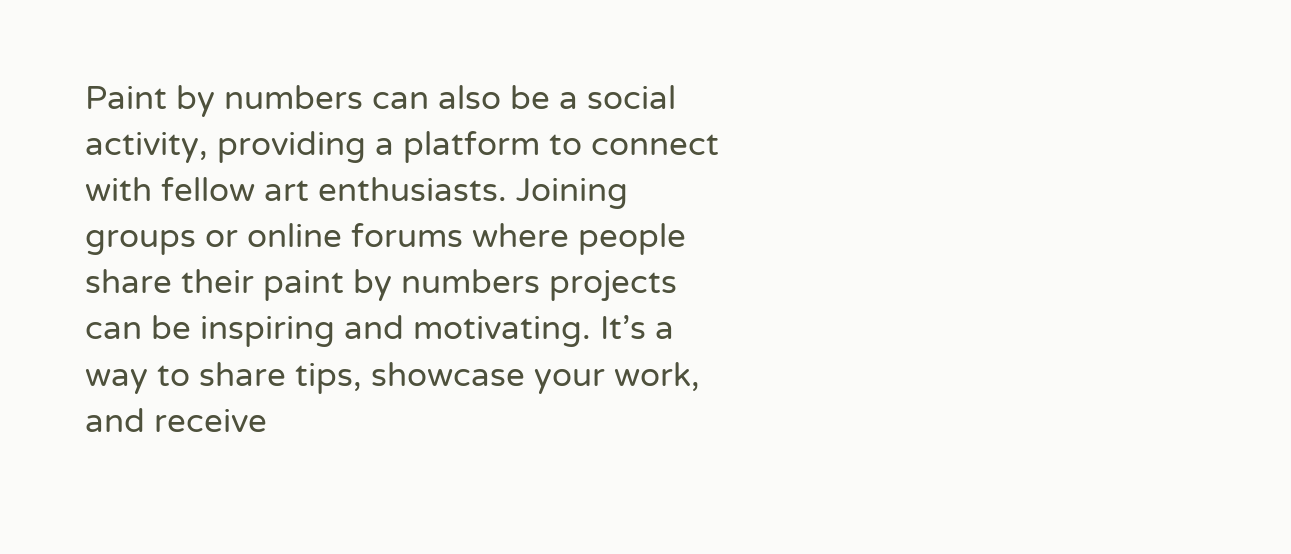Paint by numbers can also be a social activity, providing a platform to connect with fellow art enthusiasts. Joining groups or online forums where people share their paint by numbers projects can be inspiring and motivating. It’s a way to share tips, showcase your work, and receive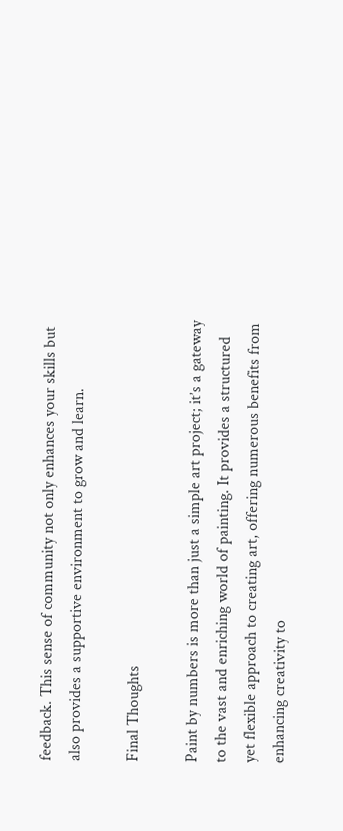feedback. This sense of community not only enhances your skills but also provides a supportive environment to grow and learn.

Final Thoughts

Paint by numbers is more than just a simple art project; it’s a gateway to the vast and enriching world of painting. It provides a structured yet flexible approach to creating art, offering numerous benefits from enhancing creativity to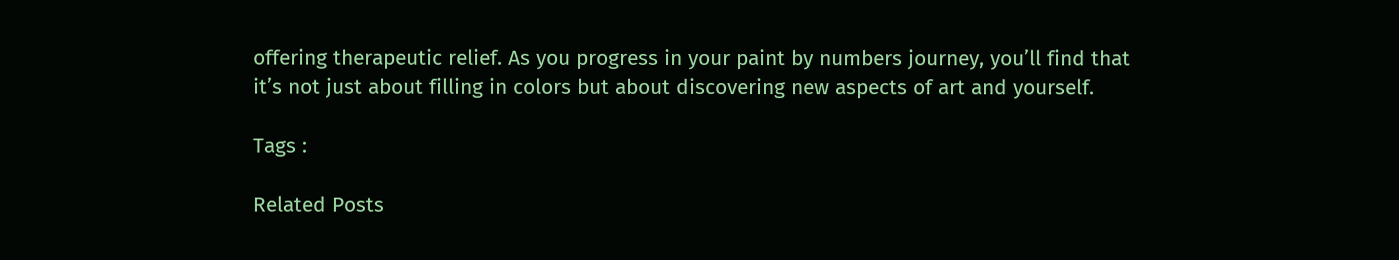offering therapeutic relief. As you progress in your paint by numbers journey, you’ll find that it’s not just about filling in colors but about discovering new aspects of art and yourself.

Tags :

Related Posts